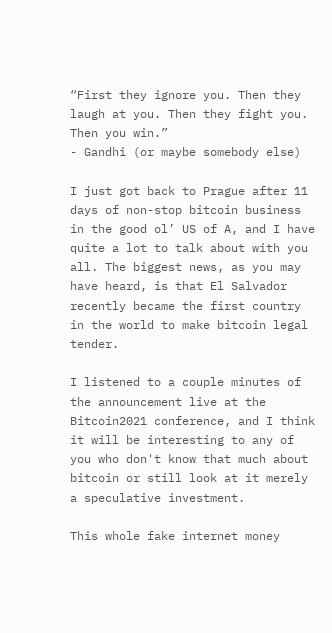“First they ignore you. Then they laugh at you. Then they fight you. Then you win.”
- Gandhi (or maybe somebody else)

I just got back to Prague after 11 days of non-stop bitcoin business in the good ol’ US of A, and I have quite a lot to talk about with you all. The biggest news, as you may have heard, is that El Salvador recently became the first country in the world to make bitcoin legal tender.

I listened to a couple minutes of the announcement live at the Bitcoin2021 conference, and I think it will be interesting to any of you who don't know that much about bitcoin or still look at it merely a speculative investment.

This whole fake internet money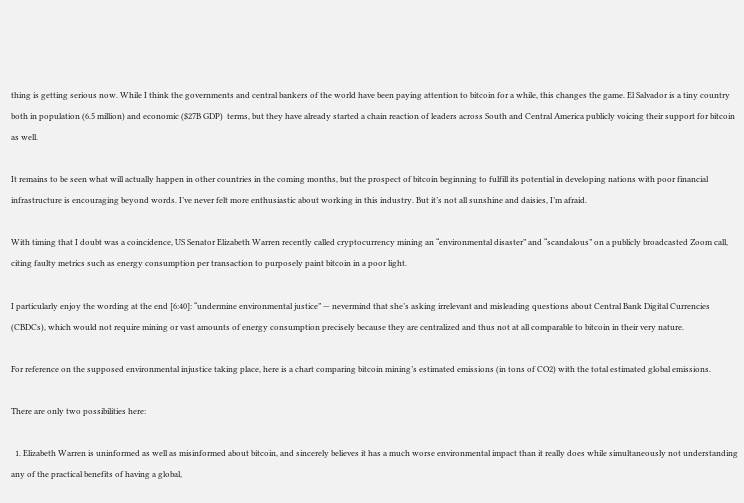thing is getting serious now. While I think the governments and central bankers of the world have been paying attention to bitcoin for a while, this changes the game. El Salvador is a tiny country both in population (6.5 million) and economic ($27B GDP)  terms, but they have already started a chain reaction of leaders across South and Central America publicly voicing their support for bitcoin as well.

It remains to be seen what will actually happen in other countries in the coming months, but the prospect of bitcoin beginning to fulfill its potential in developing nations with poor financial infrastructure is encouraging beyond words. I’ve never felt more enthusiastic about working in this industry. But it’s not all sunshine and daisies, I’m afraid.

With timing that I doubt was a coincidence, US Senator Elizabeth Warren recently called cryptocurrency mining an “environmental disaster” and “scandalous” on a publicly broadcasted Zoom call, citing faulty metrics such as energy consumption per transaction to purposely paint bitcoin in a poor light.

I particularly enjoy the wording at the end [6:40]: “undermine environmental justice” — nevermind that she’s asking irrelevant and misleading questions about Central Bank Digital Currencies (CBDCs), which would not require mining or vast amounts of energy consumption precisely because they are centralized and thus not at all comparable to bitcoin in their very nature.

For reference on the supposed environmental injustice taking place, here is a chart comparing bitcoin mining’s estimated emissions (in tons of CO2) with the total estimated global emissions.

There are only two possibilities here:

  1. Elizabeth Warren is uninformed as well as misinformed about bitcoin, and sincerely believes it has a much worse environmental impact than it really does while simultaneously not understanding any of the practical benefits of having a global,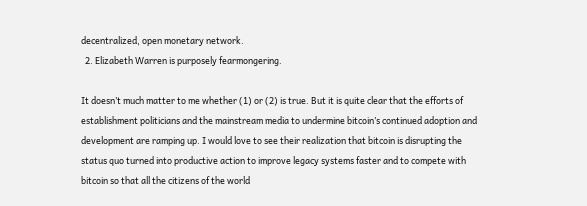decentralized, open monetary network.
  2. Elizabeth Warren is purposely fearmongering.

It doesn’t much matter to me whether (1) or (2) is true. But it is quite clear that the efforts of establishment politicians and the mainstream media to undermine bitcoin’s continued adoption and development are ramping up. I would love to see their realization that bitcoin is disrupting the status quo turned into productive action to improve legacy systems faster and to compete with bitcoin so that all the citizens of the world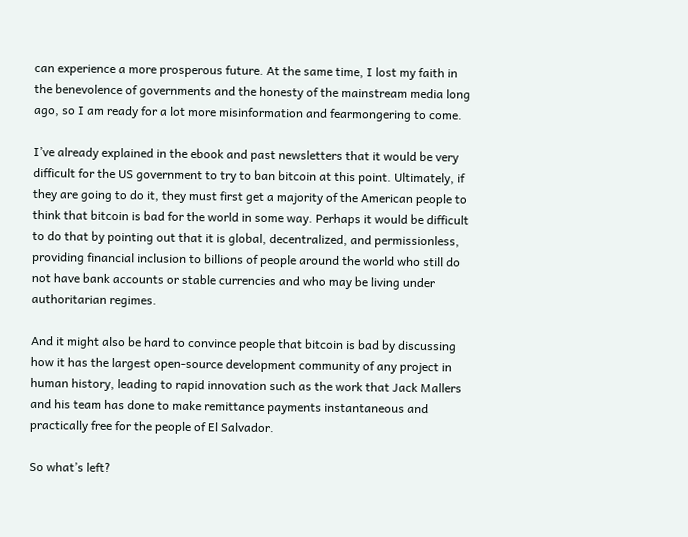can experience a more prosperous future. At the same time, I lost my faith in the benevolence of governments and the honesty of the mainstream media long ago, so I am ready for a lot more misinformation and fearmongering to come.

I’ve already explained in the ebook and past newsletters that it would be very difficult for the US government to try to ban bitcoin at this point. Ultimately, if they are going to do it, they must first get a majority of the American people to think that bitcoin is bad for the world in some way. Perhaps it would be difficult to do that by pointing out that it is global, decentralized, and permissionless, providing financial inclusion to billions of people around the world who still do not have bank accounts or stable currencies and who may be living under authoritarian regimes.

And it might also be hard to convince people that bitcoin is bad by discussing how it has the largest open-source development community of any project in human history, leading to rapid innovation such as the work that Jack Mallers and his team has done to make remittance payments instantaneous and practically free for the people of El Salvador.

So what’s left?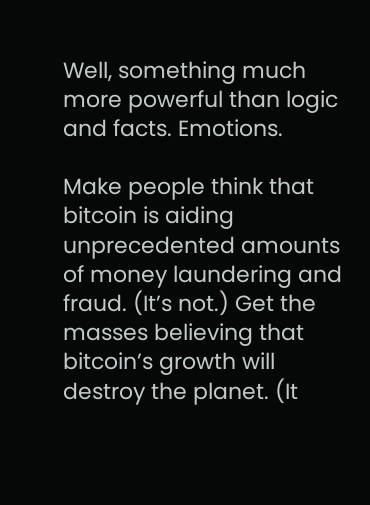Well, something much more powerful than logic and facts. Emotions.

Make people think that bitcoin is aiding unprecedented amounts of money laundering and fraud. (It’s not.) Get the masses believing that bitcoin’s growth will destroy the planet. (It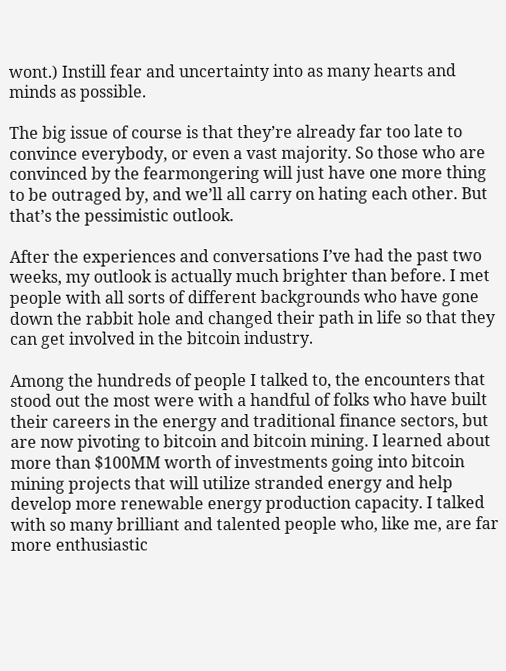wont.) Instill fear and uncertainty into as many hearts and minds as possible.

The big issue of course is that they’re already far too late to convince everybody, or even a vast majority. So those who are convinced by the fearmongering will just have one more thing to be outraged by, and we’ll all carry on hating each other. But that’s the pessimistic outlook.

After the experiences and conversations I’ve had the past two weeks, my outlook is actually much brighter than before. I met people with all sorts of different backgrounds who have gone down the rabbit hole and changed their path in life so that they can get involved in the bitcoin industry.

Among the hundreds of people I talked to, the encounters that stood out the most were with a handful of folks who have built their careers in the energy and traditional finance sectors, but are now pivoting to bitcoin and bitcoin mining. I learned about more than $100MM worth of investments going into bitcoin mining projects that will utilize stranded energy and help develop more renewable energy production capacity. I talked with so many brilliant and talented people who, like me, are far more enthusiastic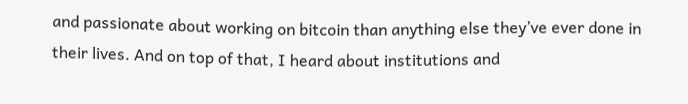and passionate about working on bitcoin than anything else they’ve ever done in their lives. And on top of that, I heard about institutions and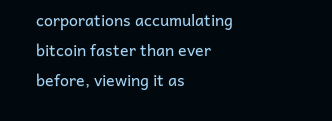corporations accumulating bitcoin faster than ever before, viewing it as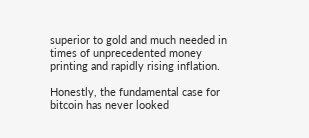superior to gold and much needed in times of unprecedented money printing and rapidly rising inflation.

Honestly, the fundamental case for bitcoin has never looked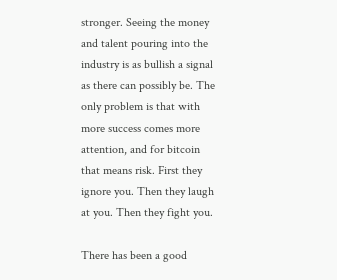stronger. Seeing the money and talent pouring into the industry is as bullish a signal as there can possibly be. The only problem is that with more success comes more attention, and for bitcoin that means risk. First they ignore you. Then they laugh at you. Then they fight you.

There has been a good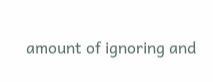amount of ignoring and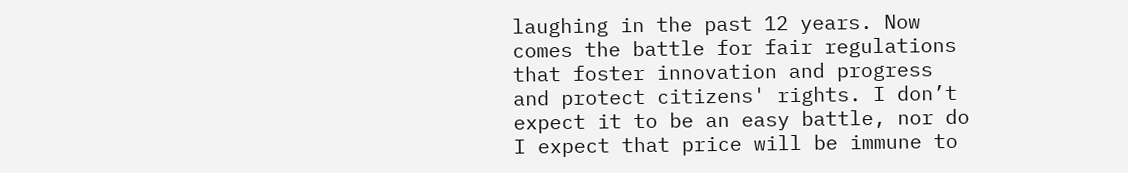laughing in the past 12 years. Now comes the battle for fair regulations that foster innovation and progress and protect citizens' rights. I don’t expect it to be an easy battle, nor do I expect that price will be immune to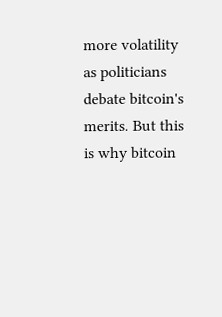more volatility as politicians debate bitcoin's merits. But this is why bitcoin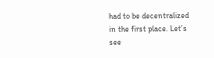had to be decentralized in the first place. Let’s see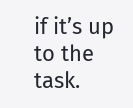if it’s up to the task.